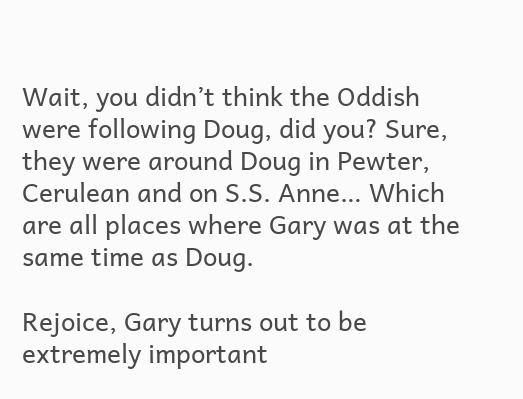Wait, you didn’t think the Oddish were following Doug, did you? Sure, they were around Doug in Pewter, Cerulean and on S.S. Anne… Which are all places where Gary was at the same time as Doug.

Rejoice, Gary turns out to be extremely important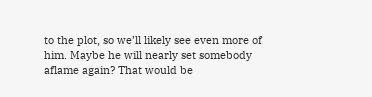to the plot, so we’ll likely see even more of him. Maybe he will nearly set somebody aflame again? That would be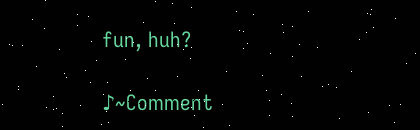fun, huh?

♪~Comment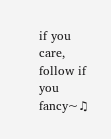if you care, follow if you fancy~♫